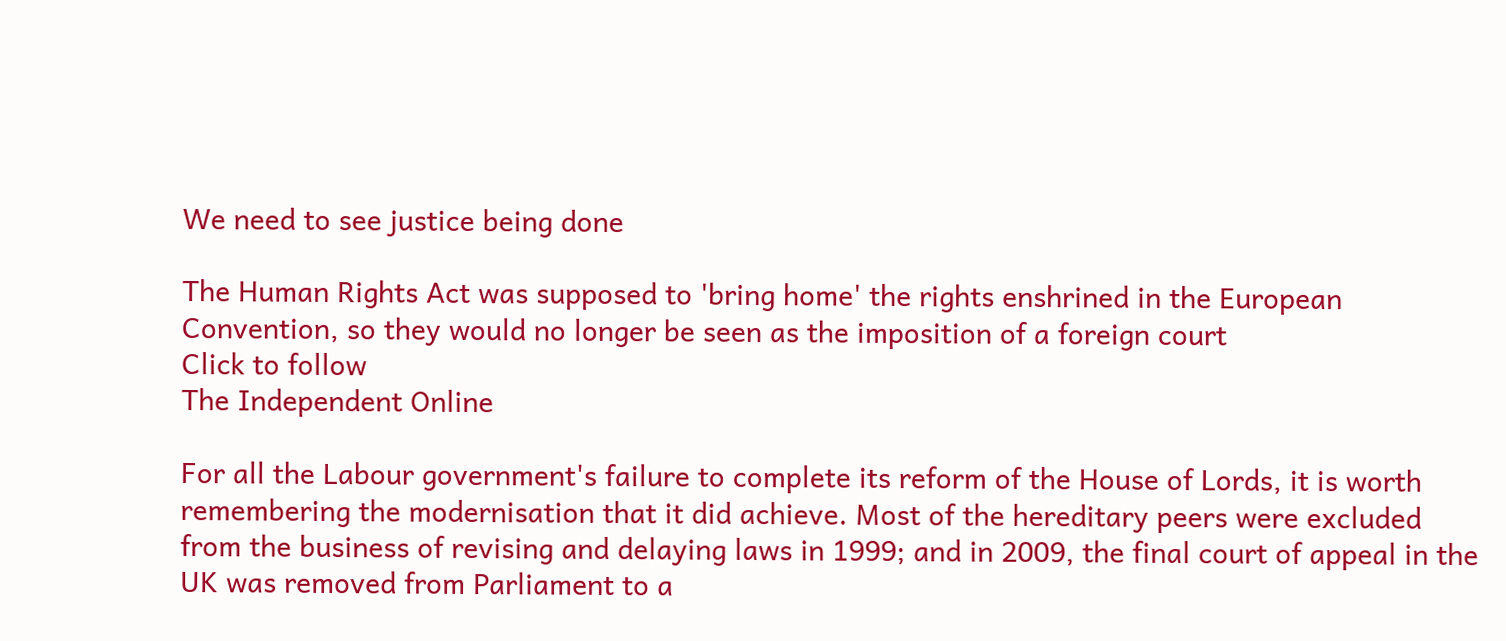We need to see justice being done

The Human Rights Act was supposed to 'bring home' the rights enshrined in the European Convention, so they would no longer be seen as the imposition of a foreign court
Click to follow
The Independent Online

For all the Labour government's failure to complete its reform of the House of Lords, it is worth remembering the modernisation that it did achieve. Most of the hereditary peers were excluded from the business of revising and delaying laws in 1999; and in 2009, the final court of appeal in the UK was removed from Parliament to a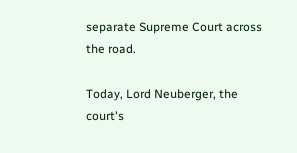separate Supreme Court across the road.

Today, Lord Neuberger, the court's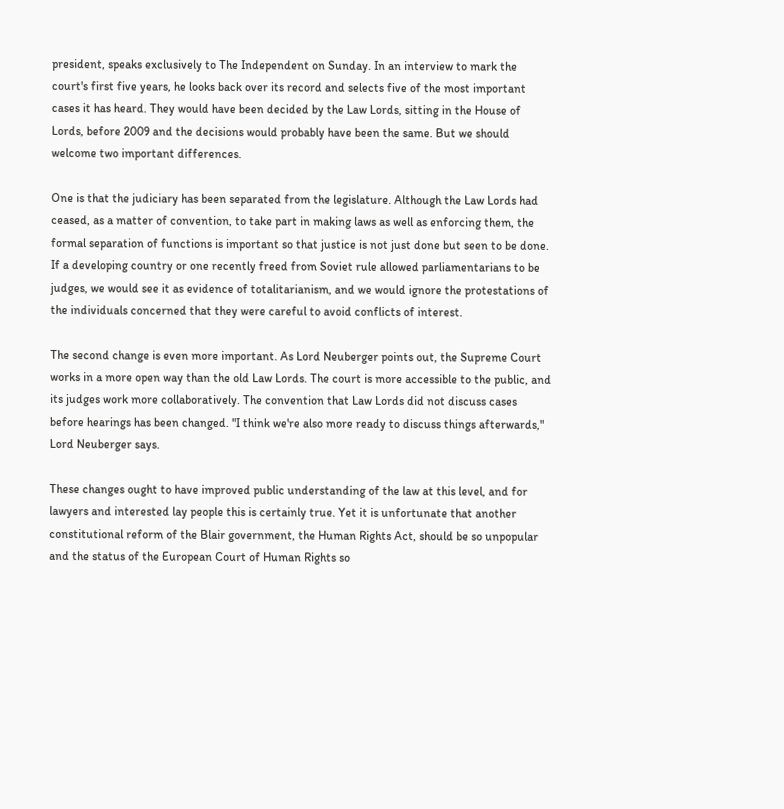president, speaks exclusively to The Independent on Sunday. In an interview to mark the court's first five years, he looks back over its record and selects five of the most important cases it has heard. They would have been decided by the Law Lords, sitting in the House of Lords, before 2009 and the decisions would probably have been the same. But we should welcome two important differences.

One is that the judiciary has been separated from the legislature. Although the Law Lords had ceased, as a matter of convention, to take part in making laws as well as enforcing them, the formal separation of functions is important so that justice is not just done but seen to be done. If a developing country or one recently freed from Soviet rule allowed parliamentarians to be judges, we would see it as evidence of totalitarianism, and we would ignore the protestations of the individuals concerned that they were careful to avoid conflicts of interest.

The second change is even more important. As Lord Neuberger points out, the Supreme Court works in a more open way than the old Law Lords. The court is more accessible to the public, and its judges work more collaboratively. The convention that Law Lords did not discuss cases before hearings has been changed. "I think we're also more ready to discuss things afterwards," Lord Neuberger says.

These changes ought to have improved public understanding of the law at this level, and for lawyers and interested lay people this is certainly true. Yet it is unfortunate that another constitutional reform of the Blair government, the Human Rights Act, should be so unpopular and the status of the European Court of Human Rights so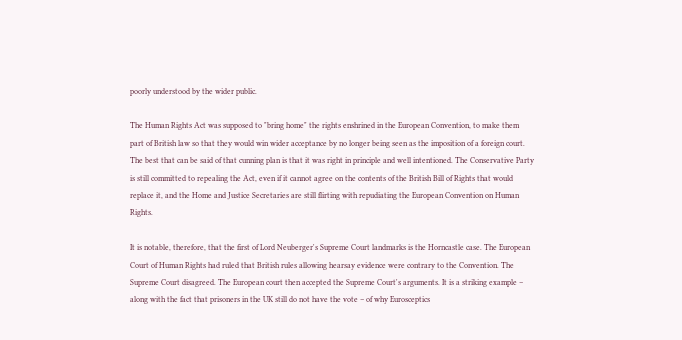poorly understood by the wider public.

The Human Rights Act was supposed to "bring home" the rights enshrined in the European Convention, to make them part of British law so that they would win wider acceptance by no longer being seen as the imposition of a foreign court. The best that can be said of that cunning plan is that it was right in principle and well intentioned. The Conservative Party is still committed to repealing the Act, even if it cannot agree on the contents of the British Bill of Rights that would replace it, and the Home and Justice Secretaries are still flirting with repudiating the European Convention on Human Rights.

It is notable, therefore, that the first of Lord Neuberger's Supreme Court landmarks is the Horncastle case. The European Court of Human Rights had ruled that British rules allowing hearsay evidence were contrary to the Convention. The Supreme Court disagreed. The European court then accepted the Supreme Court's arguments. It is a striking example – along with the fact that prisoners in the UK still do not have the vote – of why Eurosceptics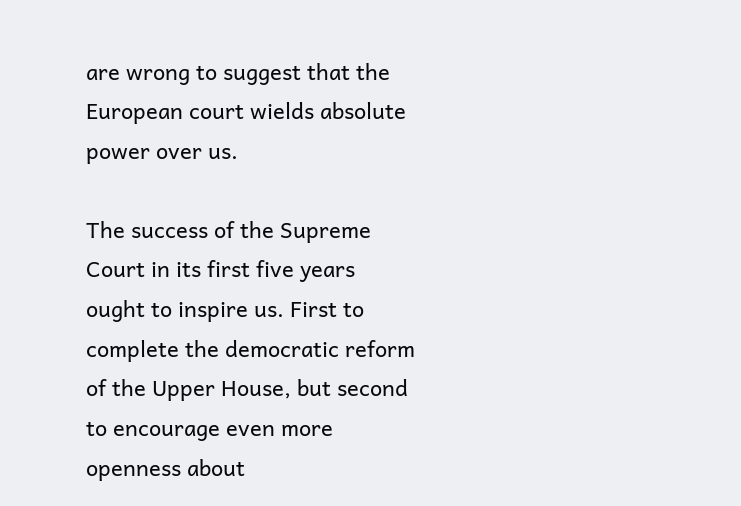are wrong to suggest that the European court wields absolute power over us.

The success of the Supreme Court in its first five years ought to inspire us. First to complete the democratic reform of the Upper House, but second to encourage even more openness about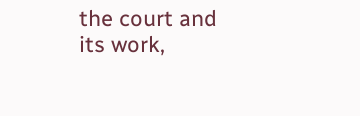the court and its work,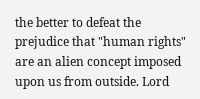the better to defeat the prejudice that "human rights" are an alien concept imposed upon us from outside. Lord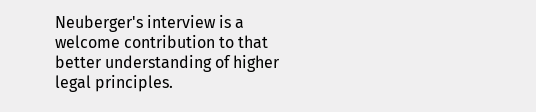Neuberger's interview is a welcome contribution to that better understanding of higher legal principles.